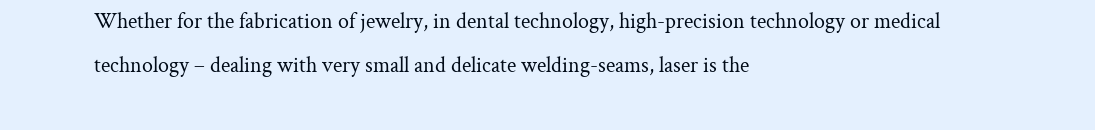Whether for the fabrication of jewelry, in dental technology, high-precision technology or medical technology – dealing with very small and delicate welding-seams, laser is the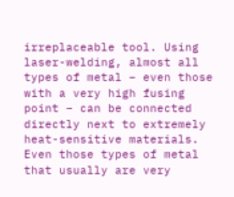irreplaceable tool. Using laser-welding, almost all types of metal – even those with a very high fusing point – can be connected directly next to extremely heat-sensitive materials. Even those types of metal that usually are very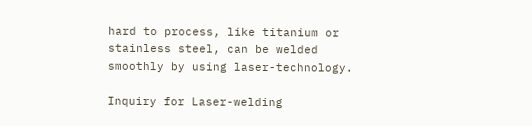hard to process, like titanium or stainless steel, can be welded smoothly by using laser-technology.

Inquiry for Laser-welding